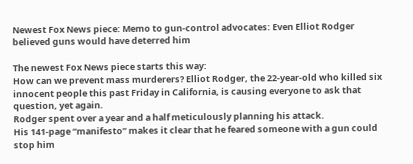Newest Fox News piece: Memo to gun-control advocates: Even Elliot Rodger believed guns would have deterred him

The newest Fox News piece starts this way:
How can we prevent mass murderers? Elliot Rodger, the 22-year-old who killed six innocent people this past Friday in California, is causing everyone to ask that question, yet again.
Rodger spent over a year and a half meticulously planning his attack.
His 141-page “manifesto” makes it clear that he feared someone with a gun could stop him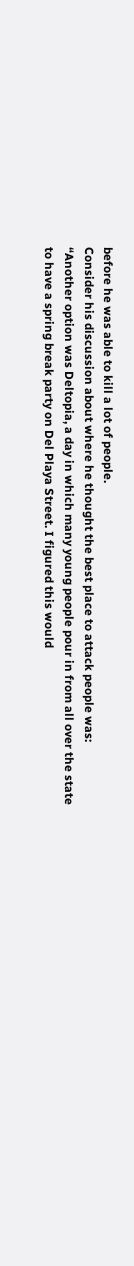before he was able to kill a lot of people.
Consider his discussion about where he thought the best place to attack people was:
“Another option was Deltopia, a day in which many young people pour in from all over the state to have a spring break party on Del Playa Street. I figured this would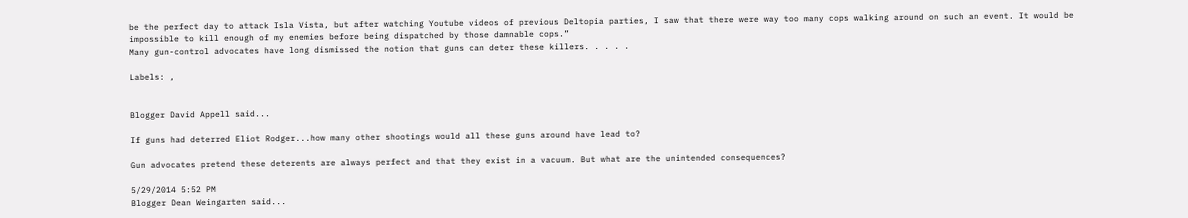be the perfect day to attack Isla Vista, but after watching Youtube videos of previous Deltopia parties, I saw that there were way too many cops walking around on such an event. It would be impossible to kill enough of my enemies before being dispatched by those damnable cops.”
Many gun-control advocates have long dismissed the notion that guns can deter these killers. . . . .

Labels: ,


Blogger David Appell said...

If guns had deterred Eliot Rodger...how many other shootings would all these guns around have lead to?

Gun advocates pretend these deterents are always perfect and that they exist in a vacuum. But what are the unintended consequences?

5/29/2014 5:52 PM
Blogger Dean Weingarten said...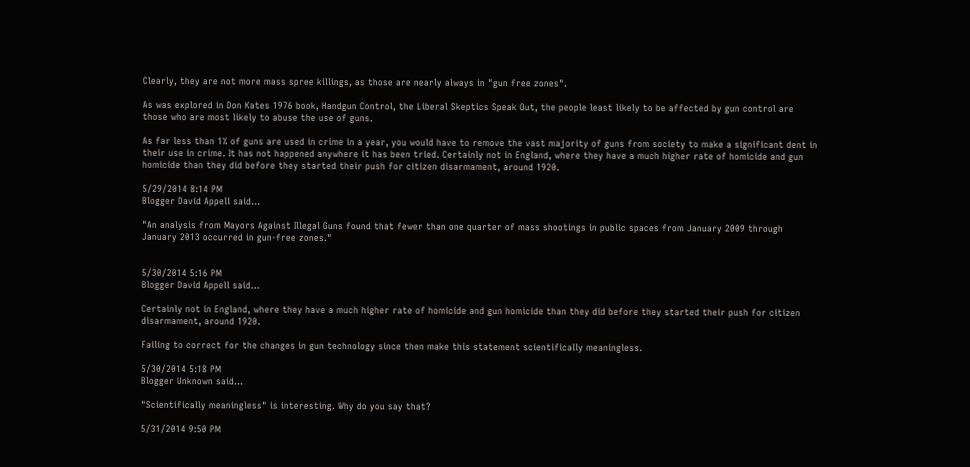Clearly, they are not more mass spree killings, as those are nearly always in "gun free zones".

As was explored in Don Kates 1976 book, Handgun Control, the Liberal Skeptics Speak Out, the people least likely to be affected by gun control are those who are most likely to abuse the use of guns.

As far less than 1% of guns are used in crime in a year, you would have to remove the vast majority of guns from society to make a significant dent in their use in crime. It has not happened anywhere it has been tried. Certainly not in England, where they have a much higher rate of homicide and gun homicide than they did before they started their push for citizen disarmament, around 1920.

5/29/2014 8:14 PM
Blogger David Appell said...

"An analysis from Mayors Against Illegal Guns found that fewer than one quarter of mass shootings in public spaces from January 2009 through January 2013 occurred in gun-free zones."


5/30/2014 5:16 PM
Blogger David Appell said...

Certainly not in England, where they have a much higher rate of homicide and gun homicide than they did before they started their push for citizen disarmament, around 1920.

Failing to correct for the changes in gun technology since then make this statement scientifically meaningless.

5/30/2014 5:18 PM
Blogger Unknown said...

"Scientifically meaningless" is interesting. Why do you say that?

5/31/2014 9:50 PM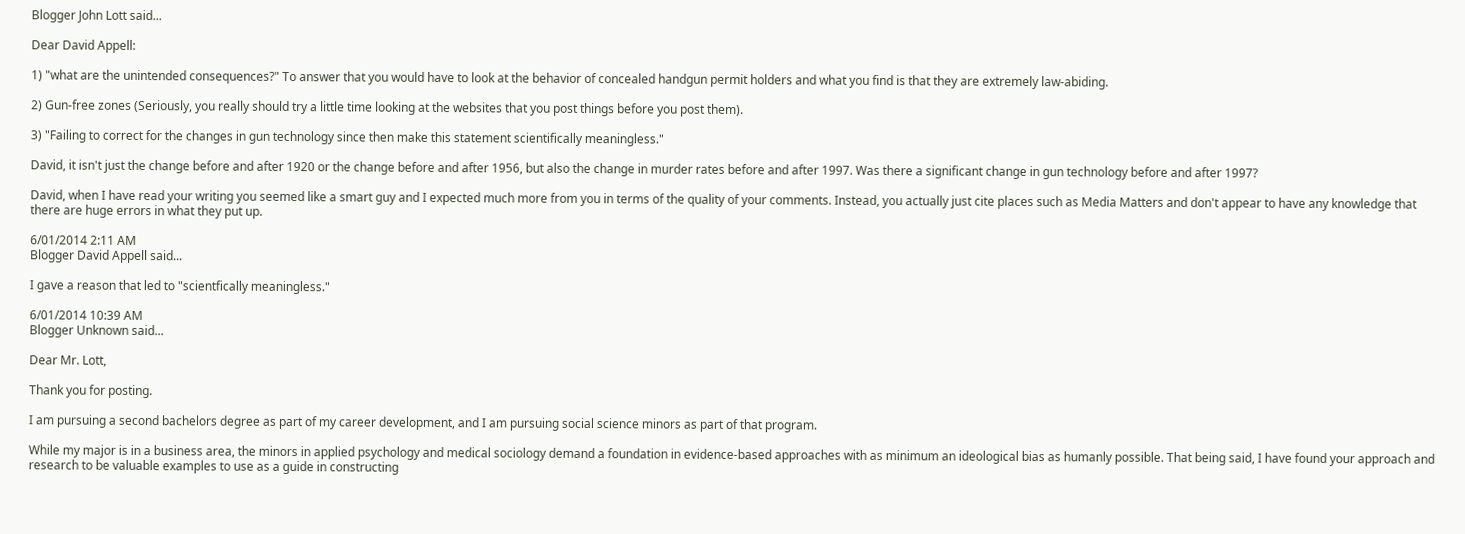Blogger John Lott said...

Dear David Appell:

1) "what are the unintended consequences?" To answer that you would have to look at the behavior of concealed handgun permit holders and what you find is that they are extremely law-abiding.

2) Gun-free zones (Seriously, you really should try a little time looking at the websites that you post things before you post them).

3) "Failing to correct for the changes in gun technology since then make this statement scientifically meaningless."

David, it isn't just the change before and after 1920 or the change before and after 1956, but also the change in murder rates before and after 1997. Was there a significant change in gun technology before and after 1997?

David, when I have read your writing you seemed like a smart guy and I expected much more from you in terms of the quality of your comments. Instead, you actually just cite places such as Media Matters and don't appear to have any knowledge that there are huge errors in what they put up.

6/01/2014 2:11 AM
Blogger David Appell said...

I gave a reason that led to "scientfically meaningless."

6/01/2014 10:39 AM
Blogger Unknown said...

Dear Mr. Lott,

Thank you for posting.

I am pursuing a second bachelors degree as part of my career development, and I am pursuing social science minors as part of that program.

While my major is in a business area, the minors in applied psychology and medical sociology demand a foundation in evidence-based approaches with as minimum an ideological bias as humanly possible. That being said, I have found your approach and research to be valuable examples to use as a guide in constructing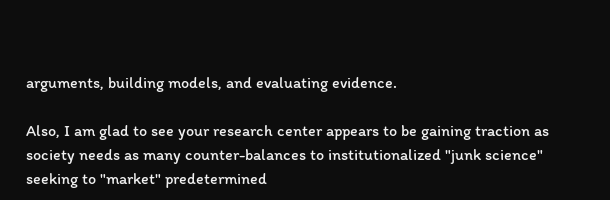arguments, building models, and evaluating evidence.

Also, I am glad to see your research center appears to be gaining traction as society needs as many counter-balances to institutionalized "junk science" seeking to "market" predetermined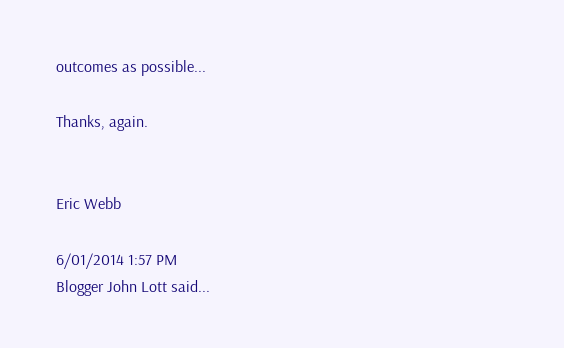outcomes as possible...

Thanks, again.


Eric Webb

6/01/2014 1:57 PM
Blogger John Lott said...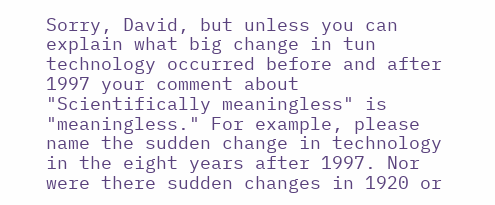Sorry, David, but unless you can explain what big change in tun technology occurred before and after 1997 your comment about "Scientifically meaningless" is "meaningless." For example, please name the sudden change in technology in the eight years after 1997. Nor were there sudden changes in 1920 or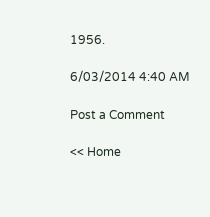1956.

6/03/2014 4:40 AM

Post a Comment

<< Home